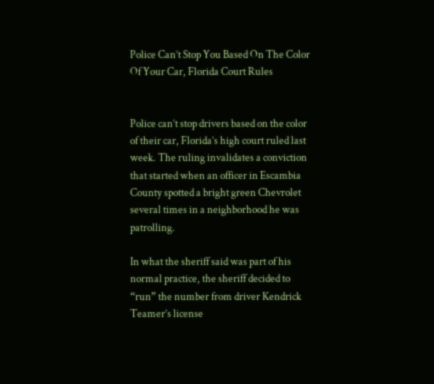Police Can’t Stop You Based On The Color Of Your Car, Florida Court Rules


Police can’t stop drivers based on the color of their car, Florida’s high court ruled last week. The ruling invalidates a conviction that started when an officer in Escambia County spotted a bright green Chevrolet several times in a neighborhood he was patrolling.

In what the sheriff said was part of his normal practice, the sheriff decided to “run” the number from driver Kendrick Teamer’s license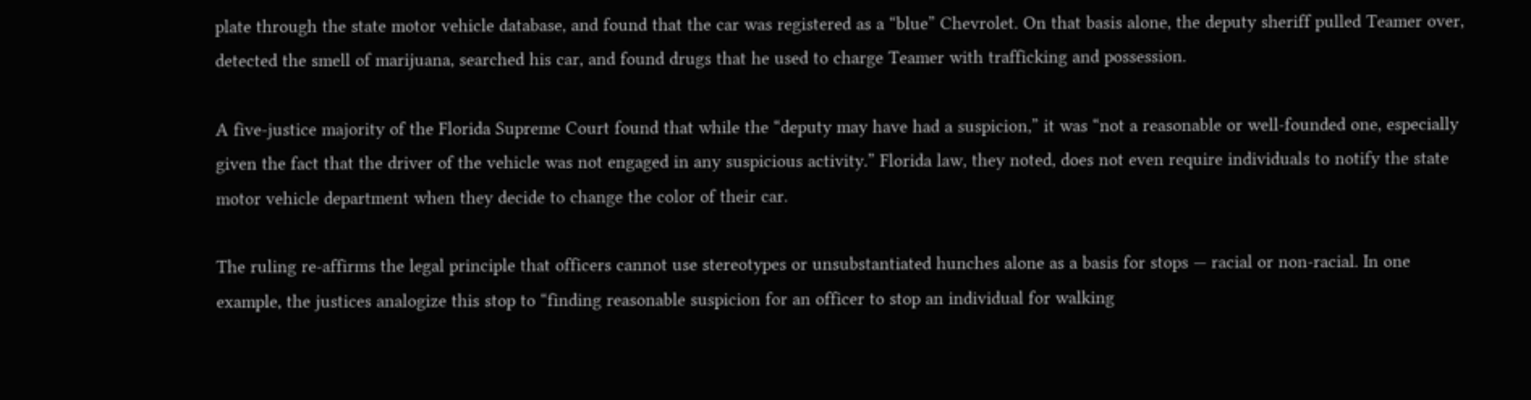plate through the state motor vehicle database, and found that the car was registered as a “blue” Chevrolet. On that basis alone, the deputy sheriff pulled Teamer over, detected the smell of marijuana, searched his car, and found drugs that he used to charge Teamer with trafficking and possession.

A five-justice majority of the Florida Supreme Court found that while the “deputy may have had a suspicion,” it was “not a reasonable or well-founded one, especially given the fact that the driver of the vehicle was not engaged in any suspicious activity.” Florida law, they noted, does not even require individuals to notify the state motor vehicle department when they decide to change the color of their car.

The ruling re-affirms the legal principle that officers cannot use stereotypes or unsubstantiated hunches alone as a basis for stops — racial or non-racial. In one example, the justices analogize this stop to “finding reasonable suspicion for an officer to stop an individual for walking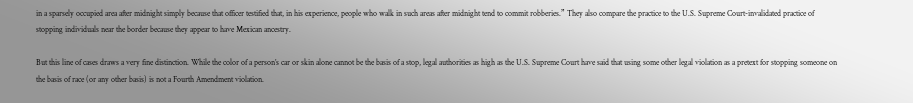in a sparsely occupied area after midnight simply because that officer testified that, in his experience, people who walk in such areas after midnight tend to commit robberies.” They also compare the practice to the U.S. Supreme Court-invalidated practice of stopping individuals near the border because they appear to have Mexican ancestry.

But this line of cases draws a very fine distinction. While the color of a person’s car or skin alone cannot be the basis of a stop, legal authorities as high as the U.S. Supreme Court have said that using some other legal violation as a pretext for stopping someone on the basis of race (or any other basis) is not a Fourth Amendment violation.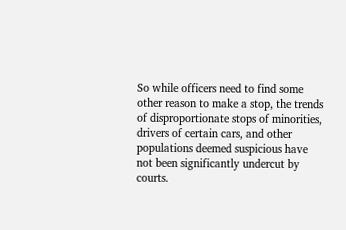So while officers need to find some other reason to make a stop, the trends of disproportionate stops of minorities, drivers of certain cars, and other populations deemed suspicious have not been significantly undercut by courts.